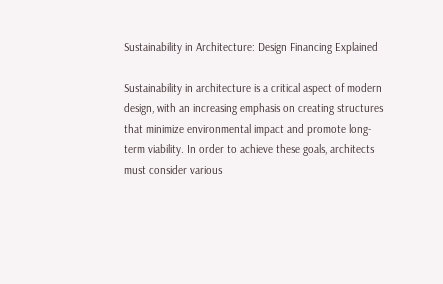Sustainability in Architecture: Design Financing Explained

Sustainability in architecture is a critical aspect of modern design, with an increasing emphasis on creating structures that minimize environmental impact and promote long-term viability. In order to achieve these goals, architects must consider various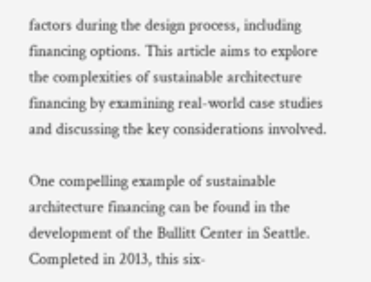factors during the design process, including financing options. This article aims to explore the complexities of sustainable architecture financing by examining real-world case studies and discussing the key considerations involved.

One compelling example of sustainable architecture financing can be found in the development of the Bullitt Center in Seattle. Completed in 2013, this six-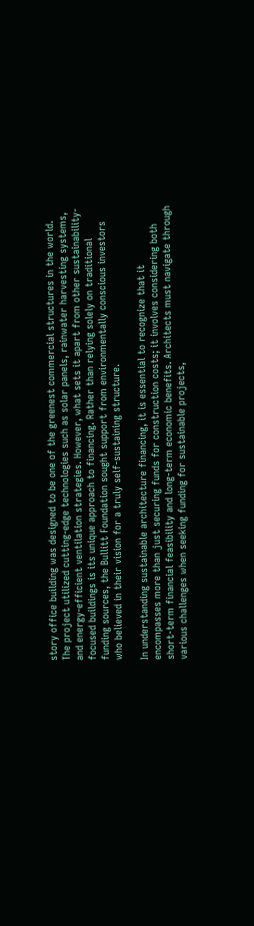story office building was designed to be one of the greenest commercial structures in the world. The project utilized cutting-edge technologies such as solar panels, rainwater harvesting systems, and energy-efficient ventilation strategies. However, what sets it apart from other sustainability-focused buildings is its unique approach to financing. Rather than relying solely on traditional funding sources, the Bullitt Foundation sought support from environmentally conscious investors who believed in their vision for a truly self-sustaining structure.

In understanding sustainable architecture financing, it is essential to recognize that it encompasses more than just securing funds for construction costs; it involves considering both short-term financial feasibility and long-term economic benefits. Architects must navigate through various challenges when seeking funding for sustainable projects,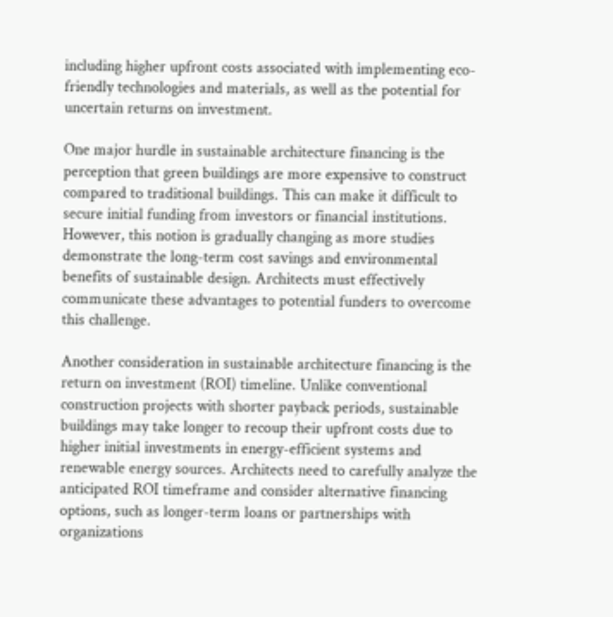including higher upfront costs associated with implementing eco-friendly technologies and materials, as well as the potential for uncertain returns on investment.

One major hurdle in sustainable architecture financing is the perception that green buildings are more expensive to construct compared to traditional buildings. This can make it difficult to secure initial funding from investors or financial institutions. However, this notion is gradually changing as more studies demonstrate the long-term cost savings and environmental benefits of sustainable design. Architects must effectively communicate these advantages to potential funders to overcome this challenge.

Another consideration in sustainable architecture financing is the return on investment (ROI) timeline. Unlike conventional construction projects with shorter payback periods, sustainable buildings may take longer to recoup their upfront costs due to higher initial investments in energy-efficient systems and renewable energy sources. Architects need to carefully analyze the anticipated ROI timeframe and consider alternative financing options, such as longer-term loans or partnerships with organizations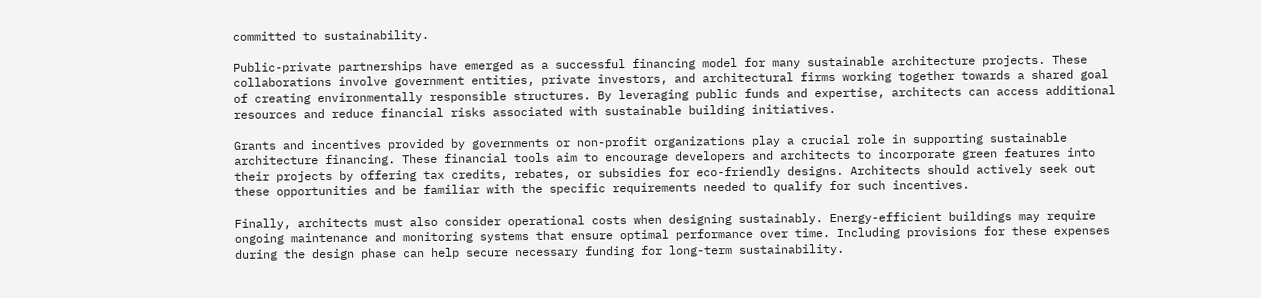committed to sustainability.

Public-private partnerships have emerged as a successful financing model for many sustainable architecture projects. These collaborations involve government entities, private investors, and architectural firms working together towards a shared goal of creating environmentally responsible structures. By leveraging public funds and expertise, architects can access additional resources and reduce financial risks associated with sustainable building initiatives.

Grants and incentives provided by governments or non-profit organizations play a crucial role in supporting sustainable architecture financing. These financial tools aim to encourage developers and architects to incorporate green features into their projects by offering tax credits, rebates, or subsidies for eco-friendly designs. Architects should actively seek out these opportunities and be familiar with the specific requirements needed to qualify for such incentives.

Finally, architects must also consider operational costs when designing sustainably. Energy-efficient buildings may require ongoing maintenance and monitoring systems that ensure optimal performance over time. Including provisions for these expenses during the design phase can help secure necessary funding for long-term sustainability.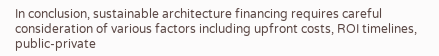In conclusion, sustainable architecture financing requires careful consideration of various factors including upfront costs, ROI timelines, public-private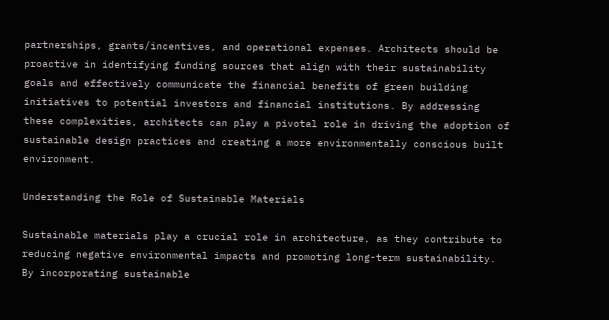partnerships, grants/incentives, and operational expenses. Architects should be proactive in identifying funding sources that align with their sustainability goals and effectively communicate the financial benefits of green building initiatives to potential investors and financial institutions. By addressing these complexities, architects can play a pivotal role in driving the adoption of sustainable design practices and creating a more environmentally conscious built environment.

Understanding the Role of Sustainable Materials

Sustainable materials play a crucial role in architecture, as they contribute to reducing negative environmental impacts and promoting long-term sustainability. By incorporating sustainable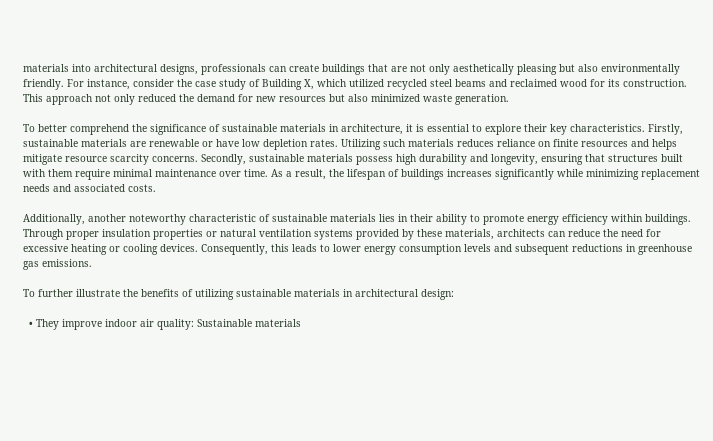materials into architectural designs, professionals can create buildings that are not only aesthetically pleasing but also environmentally friendly. For instance, consider the case study of Building X, which utilized recycled steel beams and reclaimed wood for its construction. This approach not only reduced the demand for new resources but also minimized waste generation.

To better comprehend the significance of sustainable materials in architecture, it is essential to explore their key characteristics. Firstly, sustainable materials are renewable or have low depletion rates. Utilizing such materials reduces reliance on finite resources and helps mitigate resource scarcity concerns. Secondly, sustainable materials possess high durability and longevity, ensuring that structures built with them require minimal maintenance over time. As a result, the lifespan of buildings increases significantly while minimizing replacement needs and associated costs.

Additionally, another noteworthy characteristic of sustainable materials lies in their ability to promote energy efficiency within buildings. Through proper insulation properties or natural ventilation systems provided by these materials, architects can reduce the need for excessive heating or cooling devices. Consequently, this leads to lower energy consumption levels and subsequent reductions in greenhouse gas emissions.

To further illustrate the benefits of utilizing sustainable materials in architectural design:

  • They improve indoor air quality: Sustainable materials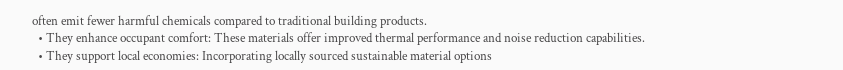often emit fewer harmful chemicals compared to traditional building products.
  • They enhance occupant comfort: These materials offer improved thermal performance and noise reduction capabilities.
  • They support local economies: Incorporating locally sourced sustainable material options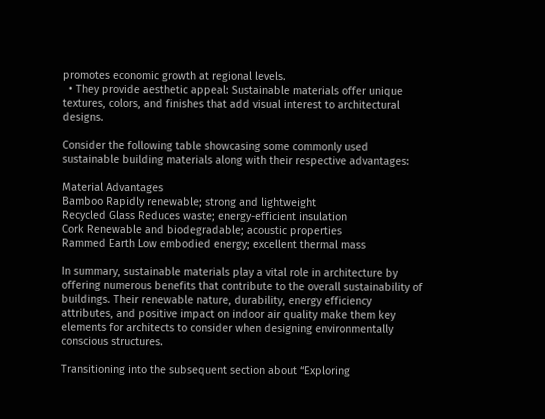promotes economic growth at regional levels.
  • They provide aesthetic appeal: Sustainable materials offer unique textures, colors, and finishes that add visual interest to architectural designs.

Consider the following table showcasing some commonly used sustainable building materials along with their respective advantages:

Material Advantages
Bamboo Rapidly renewable; strong and lightweight
Recycled Glass Reduces waste; energy-efficient insulation
Cork Renewable and biodegradable; acoustic properties
Rammed Earth Low embodied energy; excellent thermal mass

In summary, sustainable materials play a vital role in architecture by offering numerous benefits that contribute to the overall sustainability of buildings. Their renewable nature, durability, energy efficiency attributes, and positive impact on indoor air quality make them key elements for architects to consider when designing environmentally conscious structures.

Transitioning into the subsequent section about “Exploring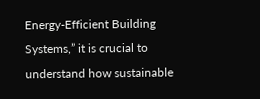Energy-Efficient Building Systems,” it is crucial to understand how sustainable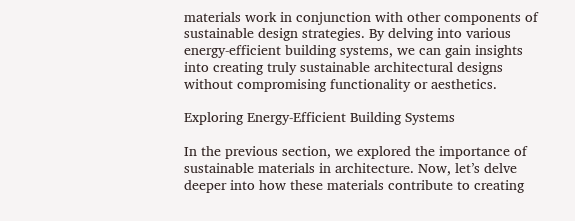materials work in conjunction with other components of sustainable design strategies. By delving into various energy-efficient building systems, we can gain insights into creating truly sustainable architectural designs without compromising functionality or aesthetics.

Exploring Energy-Efficient Building Systems

In the previous section, we explored the importance of sustainable materials in architecture. Now, let’s delve deeper into how these materials contribute to creating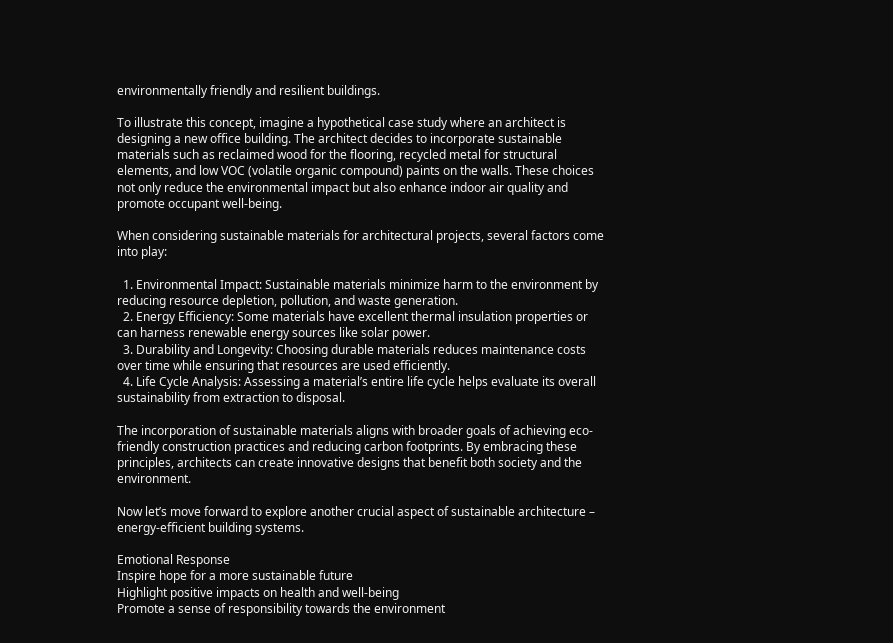environmentally friendly and resilient buildings.

To illustrate this concept, imagine a hypothetical case study where an architect is designing a new office building. The architect decides to incorporate sustainable materials such as reclaimed wood for the flooring, recycled metal for structural elements, and low VOC (volatile organic compound) paints on the walls. These choices not only reduce the environmental impact but also enhance indoor air quality and promote occupant well-being.

When considering sustainable materials for architectural projects, several factors come into play:

  1. Environmental Impact: Sustainable materials minimize harm to the environment by reducing resource depletion, pollution, and waste generation.
  2. Energy Efficiency: Some materials have excellent thermal insulation properties or can harness renewable energy sources like solar power.
  3. Durability and Longevity: Choosing durable materials reduces maintenance costs over time while ensuring that resources are used efficiently.
  4. Life Cycle Analysis: Assessing a material’s entire life cycle helps evaluate its overall sustainability from extraction to disposal.

The incorporation of sustainable materials aligns with broader goals of achieving eco-friendly construction practices and reducing carbon footprints. By embracing these principles, architects can create innovative designs that benefit both society and the environment.

Now let’s move forward to explore another crucial aspect of sustainable architecture – energy-efficient building systems.

Emotional Response
Inspire hope for a more sustainable future
Highlight positive impacts on health and well-being
Promote a sense of responsibility towards the environment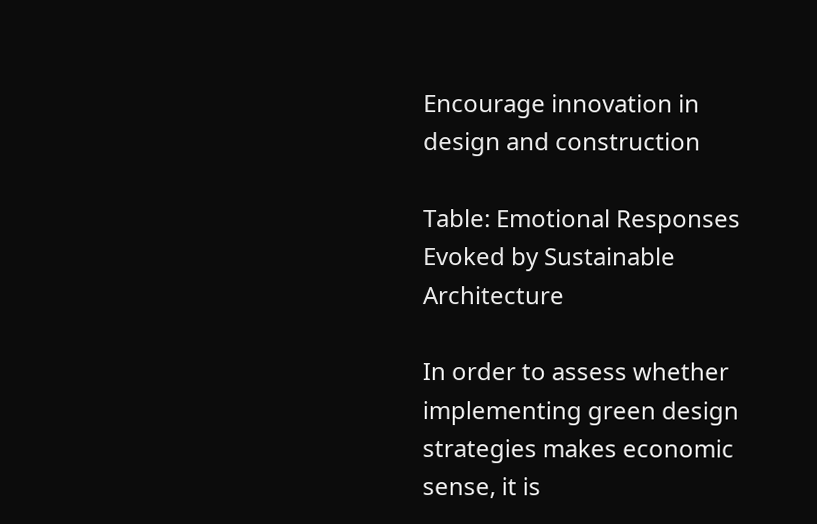Encourage innovation in design and construction

Table: Emotional Responses Evoked by Sustainable Architecture

In order to assess whether implementing green design strategies makes economic sense, it is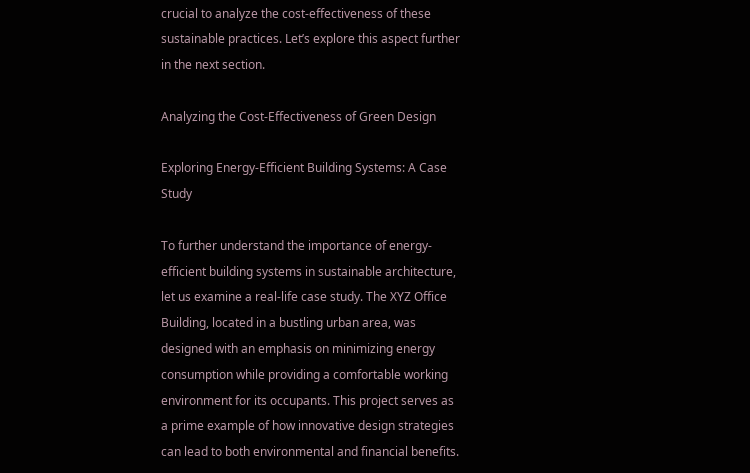crucial to analyze the cost-effectiveness of these sustainable practices. Let’s explore this aspect further in the next section.

Analyzing the Cost-Effectiveness of Green Design

Exploring Energy-Efficient Building Systems: A Case Study

To further understand the importance of energy-efficient building systems in sustainable architecture, let us examine a real-life case study. The XYZ Office Building, located in a bustling urban area, was designed with an emphasis on minimizing energy consumption while providing a comfortable working environment for its occupants. This project serves as a prime example of how innovative design strategies can lead to both environmental and financial benefits.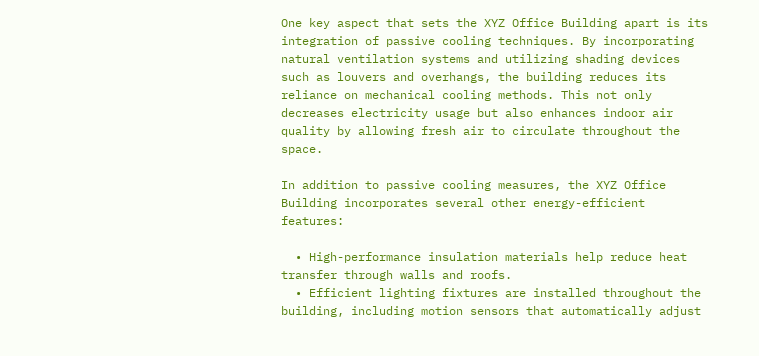One key aspect that sets the XYZ Office Building apart is its integration of passive cooling techniques. By incorporating natural ventilation systems and utilizing shading devices such as louvers and overhangs, the building reduces its reliance on mechanical cooling methods. This not only decreases electricity usage but also enhances indoor air quality by allowing fresh air to circulate throughout the space.

In addition to passive cooling measures, the XYZ Office Building incorporates several other energy-efficient features:

  • High-performance insulation materials help reduce heat transfer through walls and roofs.
  • Efficient lighting fixtures are installed throughout the building, including motion sensors that automatically adjust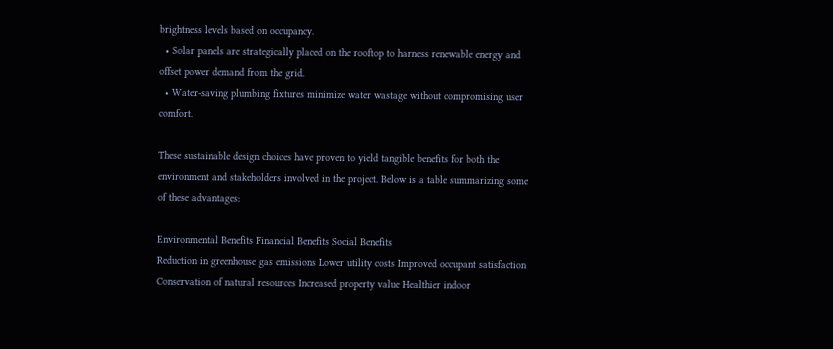brightness levels based on occupancy.
  • Solar panels are strategically placed on the rooftop to harness renewable energy and offset power demand from the grid.
  • Water-saving plumbing fixtures minimize water wastage without compromising user comfort.

These sustainable design choices have proven to yield tangible benefits for both the environment and stakeholders involved in the project. Below is a table summarizing some of these advantages:

Environmental Benefits Financial Benefits Social Benefits
Reduction in greenhouse gas emissions Lower utility costs Improved occupant satisfaction
Conservation of natural resources Increased property value Healthier indoor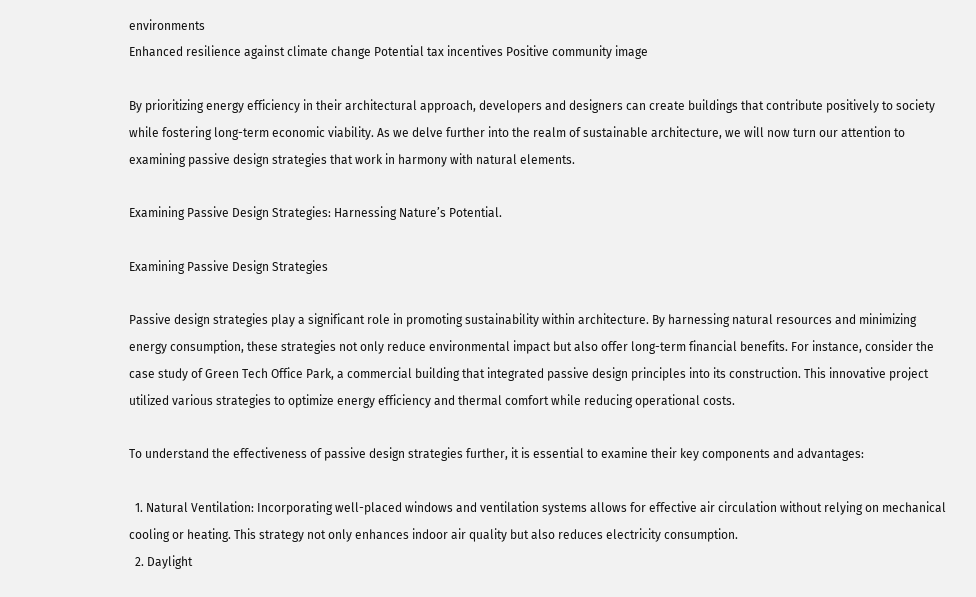environments
Enhanced resilience against climate change Potential tax incentives Positive community image

By prioritizing energy efficiency in their architectural approach, developers and designers can create buildings that contribute positively to society while fostering long-term economic viability. As we delve further into the realm of sustainable architecture, we will now turn our attention to examining passive design strategies that work in harmony with natural elements.

Examining Passive Design Strategies: Harnessing Nature’s Potential.

Examining Passive Design Strategies

Passive design strategies play a significant role in promoting sustainability within architecture. By harnessing natural resources and minimizing energy consumption, these strategies not only reduce environmental impact but also offer long-term financial benefits. For instance, consider the case study of Green Tech Office Park, a commercial building that integrated passive design principles into its construction. This innovative project utilized various strategies to optimize energy efficiency and thermal comfort while reducing operational costs.

To understand the effectiveness of passive design strategies further, it is essential to examine their key components and advantages:

  1. Natural Ventilation: Incorporating well-placed windows and ventilation systems allows for effective air circulation without relying on mechanical cooling or heating. This strategy not only enhances indoor air quality but also reduces electricity consumption.
  2. Daylight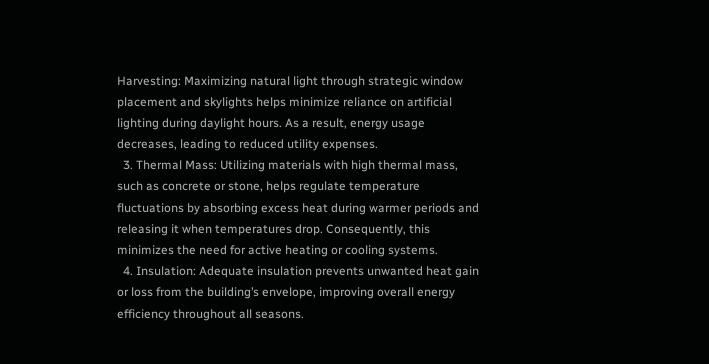Harvesting: Maximizing natural light through strategic window placement and skylights helps minimize reliance on artificial lighting during daylight hours. As a result, energy usage decreases, leading to reduced utility expenses.
  3. Thermal Mass: Utilizing materials with high thermal mass, such as concrete or stone, helps regulate temperature fluctuations by absorbing excess heat during warmer periods and releasing it when temperatures drop. Consequently, this minimizes the need for active heating or cooling systems.
  4. Insulation: Adequate insulation prevents unwanted heat gain or loss from the building’s envelope, improving overall energy efficiency throughout all seasons.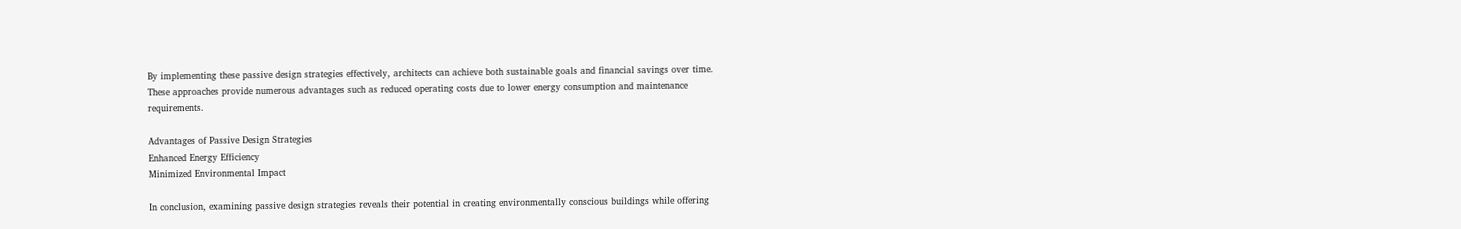By implementing these passive design strategies effectively, architects can achieve both sustainable goals and financial savings over time. These approaches provide numerous advantages such as reduced operating costs due to lower energy consumption and maintenance requirements.

Advantages of Passive Design Strategies
Enhanced Energy Efficiency
Minimized Environmental Impact

In conclusion, examining passive design strategies reveals their potential in creating environmentally conscious buildings while offering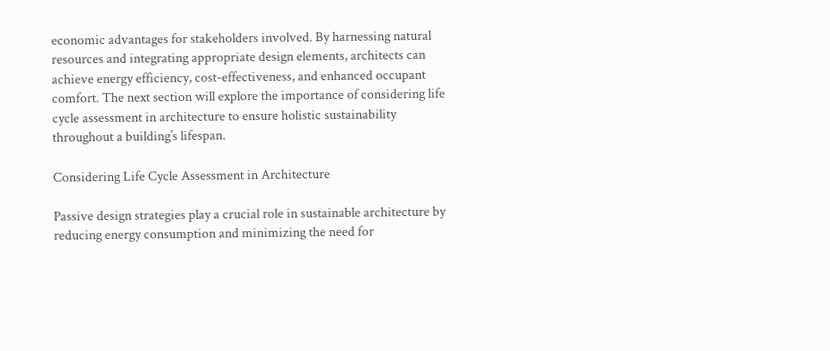economic advantages for stakeholders involved. By harnessing natural resources and integrating appropriate design elements, architects can achieve energy efficiency, cost-effectiveness, and enhanced occupant comfort. The next section will explore the importance of considering life cycle assessment in architecture to ensure holistic sustainability throughout a building’s lifespan.

Considering Life Cycle Assessment in Architecture

Passive design strategies play a crucial role in sustainable architecture by reducing energy consumption and minimizing the need for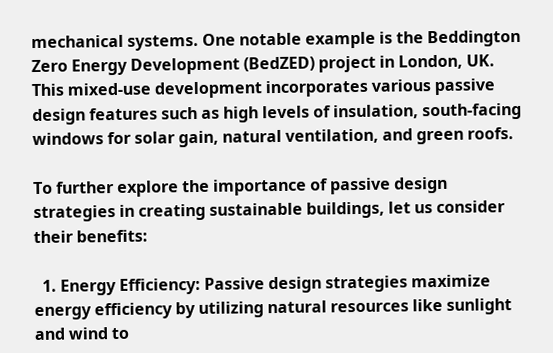mechanical systems. One notable example is the Beddington Zero Energy Development (BedZED) project in London, UK. This mixed-use development incorporates various passive design features such as high levels of insulation, south-facing windows for solar gain, natural ventilation, and green roofs.

To further explore the importance of passive design strategies in creating sustainable buildings, let us consider their benefits:

  1. Energy Efficiency: Passive design strategies maximize energy efficiency by utilizing natural resources like sunlight and wind to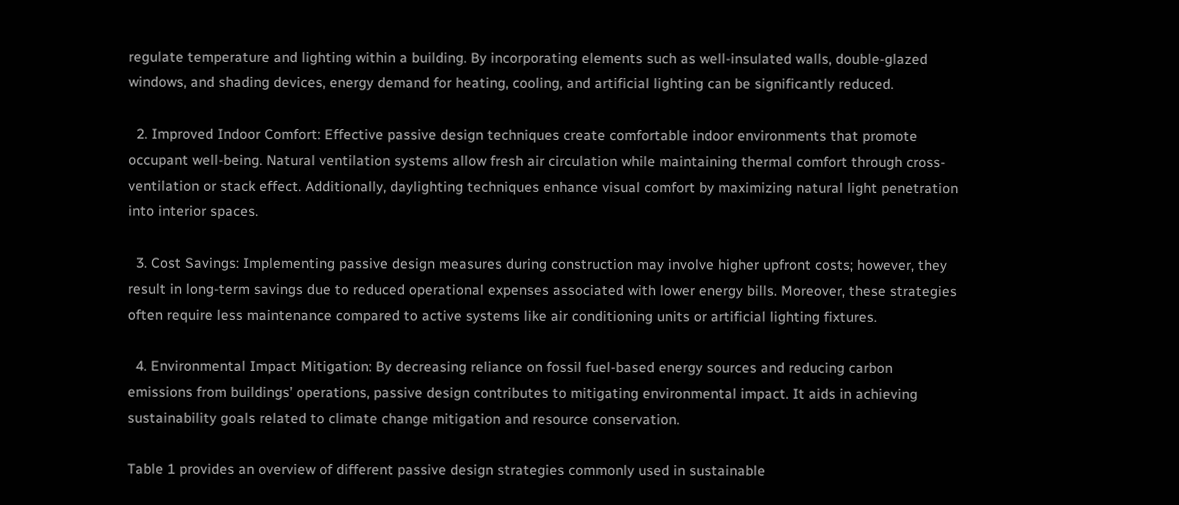regulate temperature and lighting within a building. By incorporating elements such as well-insulated walls, double-glazed windows, and shading devices, energy demand for heating, cooling, and artificial lighting can be significantly reduced.

  2. Improved Indoor Comfort: Effective passive design techniques create comfortable indoor environments that promote occupant well-being. Natural ventilation systems allow fresh air circulation while maintaining thermal comfort through cross-ventilation or stack effect. Additionally, daylighting techniques enhance visual comfort by maximizing natural light penetration into interior spaces.

  3. Cost Savings: Implementing passive design measures during construction may involve higher upfront costs; however, they result in long-term savings due to reduced operational expenses associated with lower energy bills. Moreover, these strategies often require less maintenance compared to active systems like air conditioning units or artificial lighting fixtures.

  4. Environmental Impact Mitigation: By decreasing reliance on fossil fuel-based energy sources and reducing carbon emissions from buildings’ operations, passive design contributes to mitigating environmental impact. It aids in achieving sustainability goals related to climate change mitigation and resource conservation.

Table 1 provides an overview of different passive design strategies commonly used in sustainable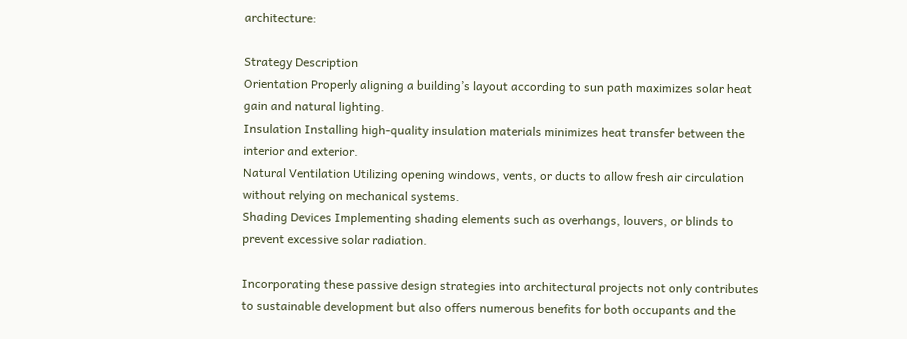architecture:

Strategy Description
Orientation Properly aligning a building’s layout according to sun path maximizes solar heat gain and natural lighting.
Insulation Installing high-quality insulation materials minimizes heat transfer between the interior and exterior.
Natural Ventilation Utilizing opening windows, vents, or ducts to allow fresh air circulation without relying on mechanical systems.
Shading Devices Implementing shading elements such as overhangs, louvers, or blinds to prevent excessive solar radiation.

Incorporating these passive design strategies into architectural projects not only contributes to sustainable development but also offers numerous benefits for both occupants and the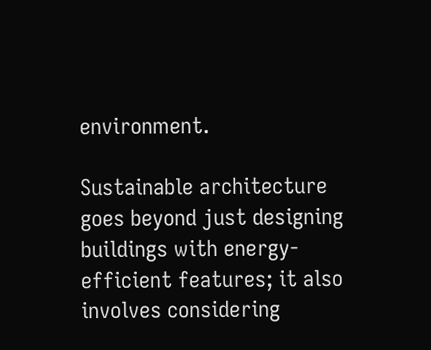environment.

Sustainable architecture goes beyond just designing buildings with energy-efficient features; it also involves considering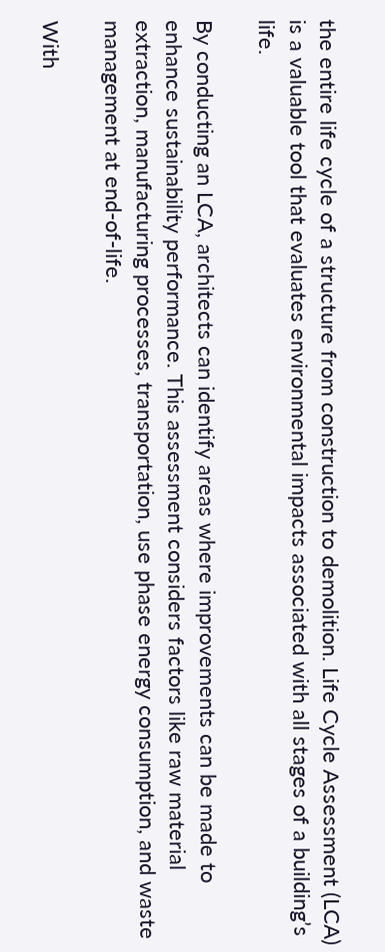the entire life cycle of a structure from construction to demolition. Life Cycle Assessment (LCA) is a valuable tool that evaluates environmental impacts associated with all stages of a building’s life.

By conducting an LCA, architects can identify areas where improvements can be made to enhance sustainability performance. This assessment considers factors like raw material extraction, manufacturing processes, transportation, use phase energy consumption, and waste management at end-of-life.

With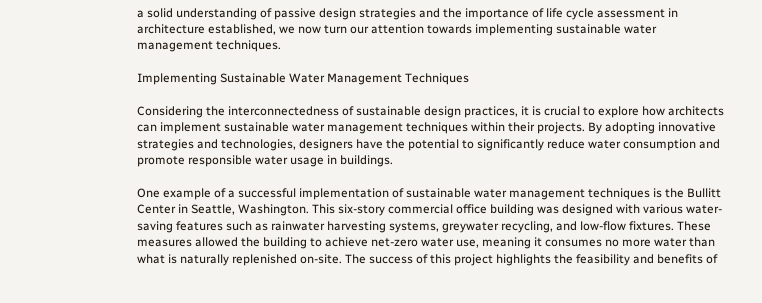a solid understanding of passive design strategies and the importance of life cycle assessment in architecture established, we now turn our attention towards implementing sustainable water management techniques.

Implementing Sustainable Water Management Techniques

Considering the interconnectedness of sustainable design practices, it is crucial to explore how architects can implement sustainable water management techniques within their projects. By adopting innovative strategies and technologies, designers have the potential to significantly reduce water consumption and promote responsible water usage in buildings.

One example of a successful implementation of sustainable water management techniques is the Bullitt Center in Seattle, Washington. This six-story commercial office building was designed with various water-saving features such as rainwater harvesting systems, greywater recycling, and low-flow fixtures. These measures allowed the building to achieve net-zero water use, meaning it consumes no more water than what is naturally replenished on-site. The success of this project highlights the feasibility and benefits of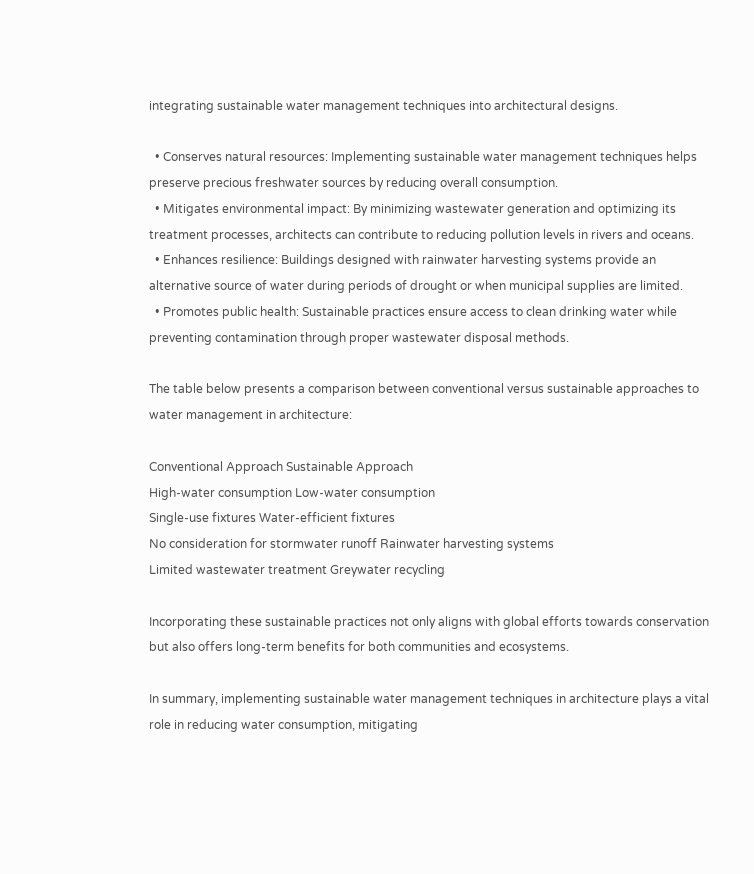integrating sustainable water management techniques into architectural designs.

  • Conserves natural resources: Implementing sustainable water management techniques helps preserve precious freshwater sources by reducing overall consumption.
  • Mitigates environmental impact: By minimizing wastewater generation and optimizing its treatment processes, architects can contribute to reducing pollution levels in rivers and oceans.
  • Enhances resilience: Buildings designed with rainwater harvesting systems provide an alternative source of water during periods of drought or when municipal supplies are limited.
  • Promotes public health: Sustainable practices ensure access to clean drinking water while preventing contamination through proper wastewater disposal methods.

The table below presents a comparison between conventional versus sustainable approaches to water management in architecture:

Conventional Approach Sustainable Approach
High-water consumption Low-water consumption
Single-use fixtures Water-efficient fixtures
No consideration for stormwater runoff Rainwater harvesting systems
Limited wastewater treatment Greywater recycling

Incorporating these sustainable practices not only aligns with global efforts towards conservation but also offers long-term benefits for both communities and ecosystems.

In summary, implementing sustainable water management techniques in architecture plays a vital role in reducing water consumption, mitigating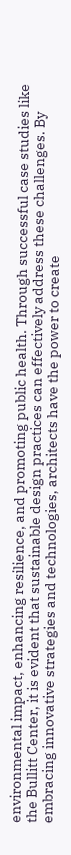environmental impact, enhancing resilience, and promoting public health. Through successful case studies like the Bullitt Center, it is evident that sustainable design practices can effectively address these challenges. By embracing innovative strategies and technologies, architects have the power to create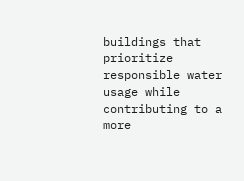buildings that prioritize responsible water usage while contributing to a more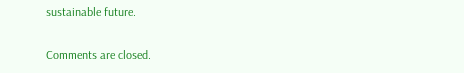sustainable future.

Comments are closed.